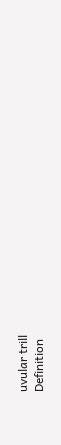uvular trill
Definition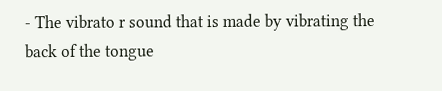- The vibrato r sound that is made by vibrating the back of the tongue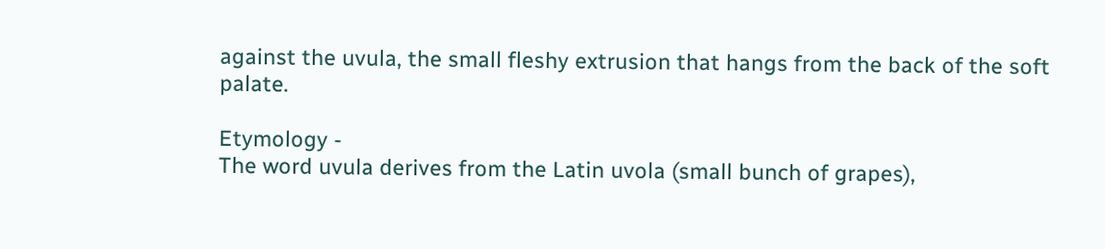against the uvula, the small fleshy extrusion that hangs from the back of the soft palate.

Etymology -
The word uvula derives from the Latin uvola (small bunch of grapes),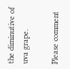the diminutive of uva grape.

Please comment